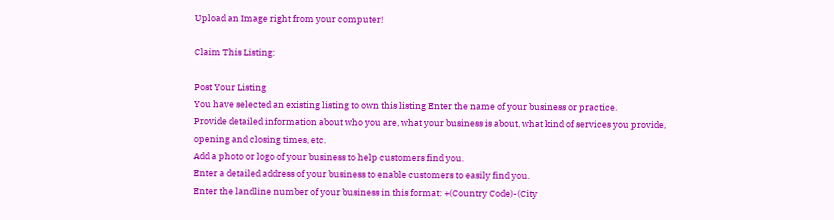Upload an Image right from your computer!

Claim This Listing:

Post Your Listing
You have selected an existing listing to own this listing Enter the name of your business or practice.
Provide detailed information about who you are, what your business is about, what kind of services you provide, opening and closing times, etc.
Add a photo or logo of your business to help customers find you.
Enter a detailed address of your business to enable customers to easily find you.
Enter the landline number of your business in this format: +(Country Code)-(City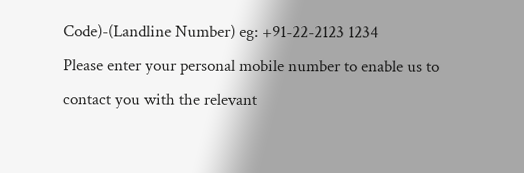Code)-(Landline Number) eg: +91-22-2123 1234
Please enter your personal mobile number to enable us to contact you with the relevant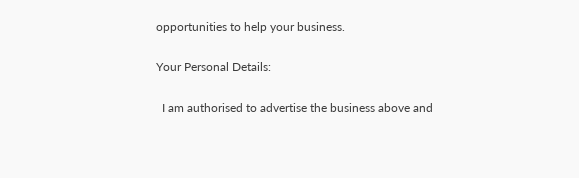opportunities to help your business.

Your Personal Details:

  I am authorised to advertise the business above and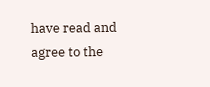have read and agree to the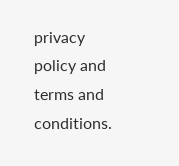privacy policy and terms and conditions.